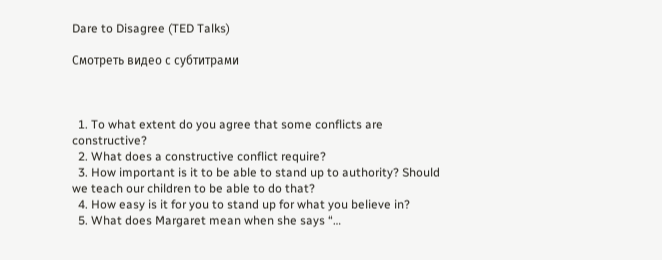Dare to Disagree (TED Talks)

Смотреть видео с субтитрами



  1. To what extent do you agree that some conflicts are constructive?
  2. What does a constructive conflict require?
  3. How important is it to be able to stand up to authority? Should we teach our children to be able to do that?
  4. How easy is it for you to stand up for what you believe in?
  5. What does Margaret mean when she says “…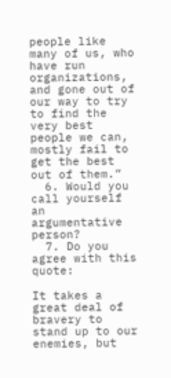people like many of us, who have run organizations, and gone out of our way to try to find the very best people we can, mostly fail to get the best out of them.”
  6. Would you call yourself an argumentative person?
  7. Do you agree with this quote:

It takes a great deal of bravery to stand up to our enemies, but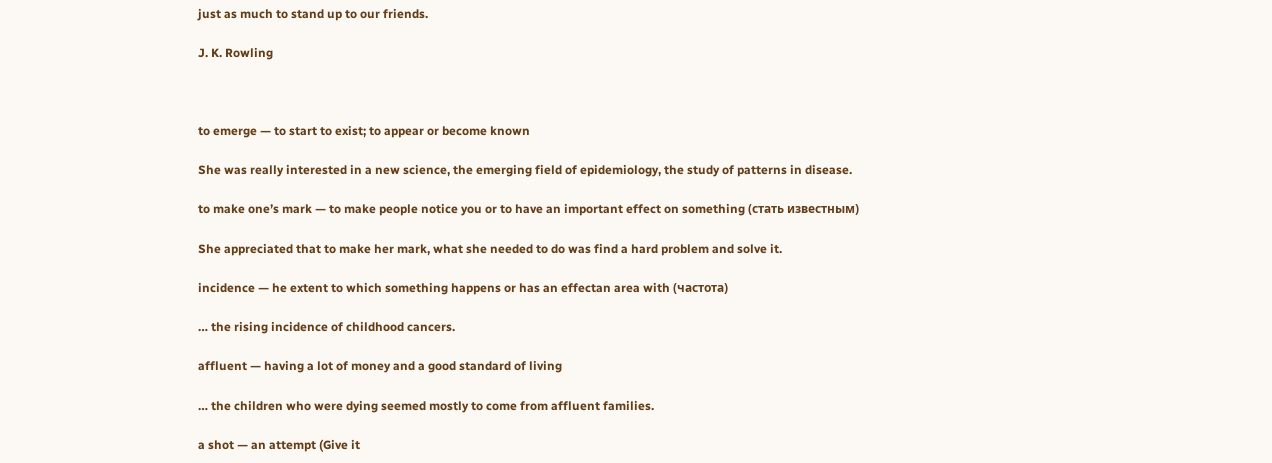just as much to stand up to our friends.

J. K. Rowling



to emerge — to start to exist; to appear or become known

She was really interested in a new science, the emerging field of epidemiology, the study of patterns in disease.

to make one’s mark — to make people notice you or to have an important effect on something (стать известным)

She appreciated that to make her mark, what she needed to do was find a hard problem and solve it.

incidence — he extent to which something happens or has an effectan area with (частота)

… the rising incidence of childhood cancers.

affluent — having a lot of money and a good standard of living

… the children who were dying seemed mostly to come from affluent families.

a shot — an attempt (Give it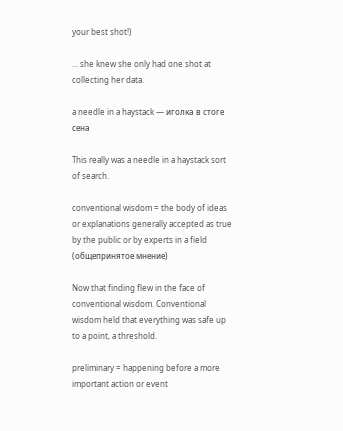your best shot!)

… she knew she only had one shot at collecting her data.

a needle in a haystack — иголка в стоге сена

This really was a needle in a haystack sort of search.

conventional wisdom = the body of ideas or explanations generally accepted as true by the public or by experts in a field (общепринятое мнение)

Now that finding flew in the face of conventional wisdom. Conventional wisdom held that everything was safe up to a point, a threshold.

preliminary = happening before a more important action or event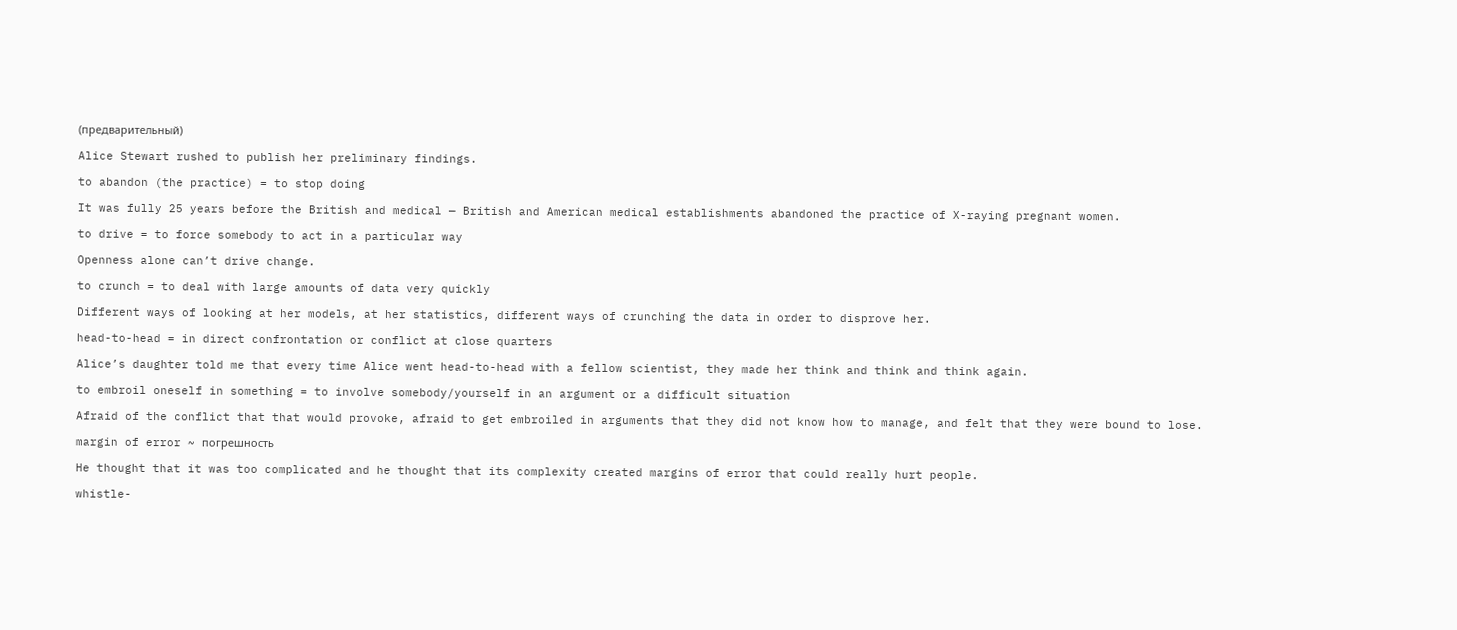(предварительный)

Alice Stewart rushed to publish her preliminary findings.

to abandon (the practice) = to stop doing

It was fully 25 years before the British and medical — British and American medical establishments abandoned the practice of X-raying pregnant women.

to drive = to force somebody to act in a particular way

Openness alone can’t drive change.

to crunch = to deal with large amounts of data very quickly

Different ways of looking at her models, at her statistics, different ways of crunching the data in order to disprove her.

head-to-head = in direct confrontation or conflict at close quarters

Alice’s daughter told me that every time Alice went head-to-head with a fellow scientist, they made her think and think and think again.

to embroil oneself in something = to involve somebody/yourself in an argument or a difficult situation

Afraid of the conflict that that would provoke, afraid to get embroiled in arguments that they did not know how to manage, and felt that they were bound to lose.

margin of error ~ погрешность

He thought that it was too complicated and he thought that its complexity created margins of error that could really hurt people.

whistle-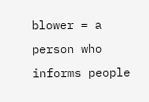blower = a person who informs people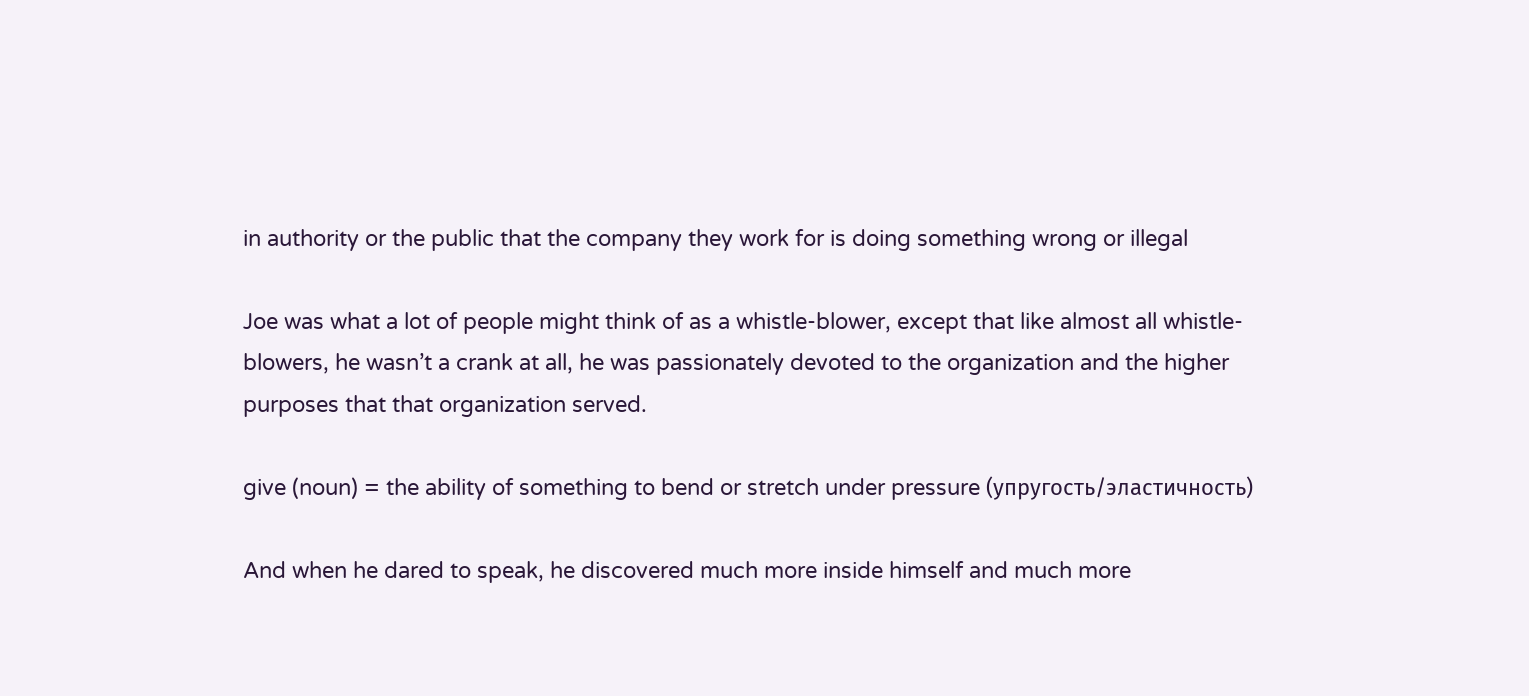in authority or the public that the company they work for is doing something wrong or illegal

Joe was what a lot of people might think of as a whistle-blower, except that like almost all whistle-blowers, he wasn’t a crank at all, he was passionately devoted to the organization and the higher purposes that that organization served.

give (noun) = the ability of something to bend or stretch under pressure (упругость/эластичность)

And when he dared to speak, he discovered much more inside himself and much more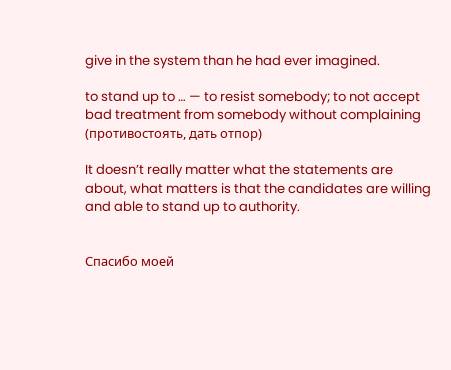give in the system than he had ever imagined.

to stand up to … — to resist somebody; to not accept bad treatment from somebody without complaining (противостоять, дать отпор)

It doesn’t really matter what the statements are about, what matters is that the candidates are willing and able to stand up to authority.


Спасибо моей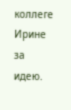коллеге Ирине за идею.